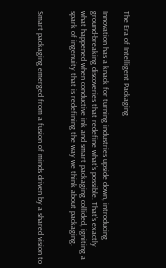The Era of Intelligent Packaging

Innovation has a knack for turning industries upside down, introducing ground-breaking discoveries that redefine what’s possible. That’s exactly what happened when conductive ink and smart packaging collided, igniting a spark of ingenuity that is redefining the way we think about packaging.


Smart packaging emerged from a fusion of minds driven by a shared vision to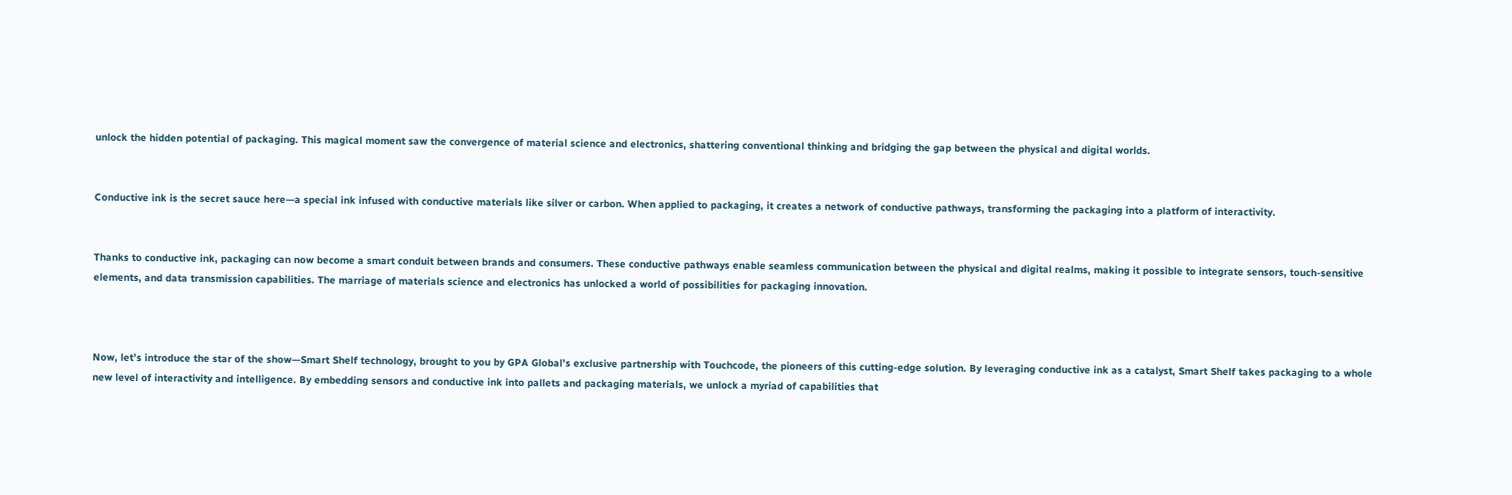unlock the hidden potential of packaging. This magical moment saw the convergence of material science and electronics, shattering conventional thinking and bridging the gap between the physical and digital worlds.


Conductive ink is the secret sauce here—a special ink infused with conductive materials like silver or carbon. When applied to packaging, it creates a network of conductive pathways, transforming the packaging into a platform of interactivity.


Thanks to conductive ink, packaging can now become a smart conduit between brands and consumers. These conductive pathways enable seamless communication between the physical and digital realms, making it possible to integrate sensors, touch-sensitive elements, and data transmission capabilities. The marriage of materials science and electronics has unlocked a world of possibilities for packaging innovation.



Now, let’s introduce the star of the show—Smart Shelf technology, brought to you by GPA Global’s exclusive partnership with Touchcode, the pioneers of this cutting-edge solution. By leveraging conductive ink as a catalyst, Smart Shelf takes packaging to a whole new level of interactivity and intelligence. By embedding sensors and conductive ink into pallets and packaging materials, we unlock a myriad of capabilities that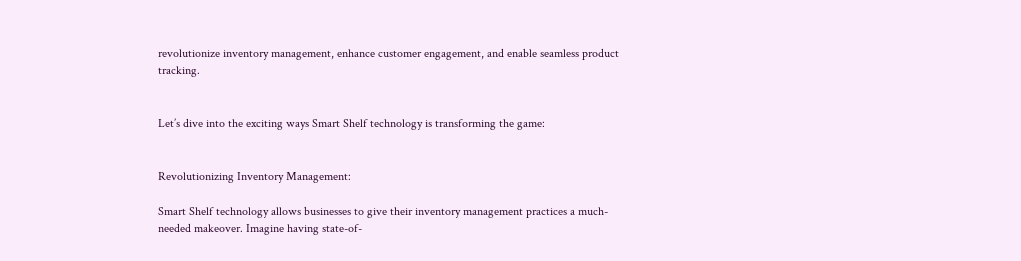revolutionize inventory management, enhance customer engagement, and enable seamless product tracking.


Let’s dive into the exciting ways Smart Shelf technology is transforming the game:


Revolutionizing Inventory Management:

Smart Shelf technology allows businesses to give their inventory management practices a much-needed makeover. Imagine having state-of-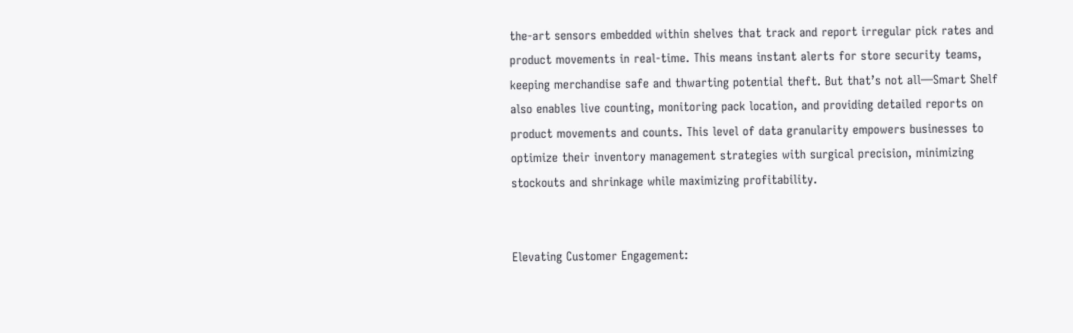the-art sensors embedded within shelves that track and report irregular pick rates and product movements in real-time. This means instant alerts for store security teams, keeping merchandise safe and thwarting potential theft. But that’s not all—Smart Shelf also enables live counting, monitoring pack location, and providing detailed reports on product movements and counts. This level of data granularity empowers businesses to optimize their inventory management strategies with surgical precision, minimizing stockouts and shrinkage while maximizing profitability.


Elevating Customer Engagement: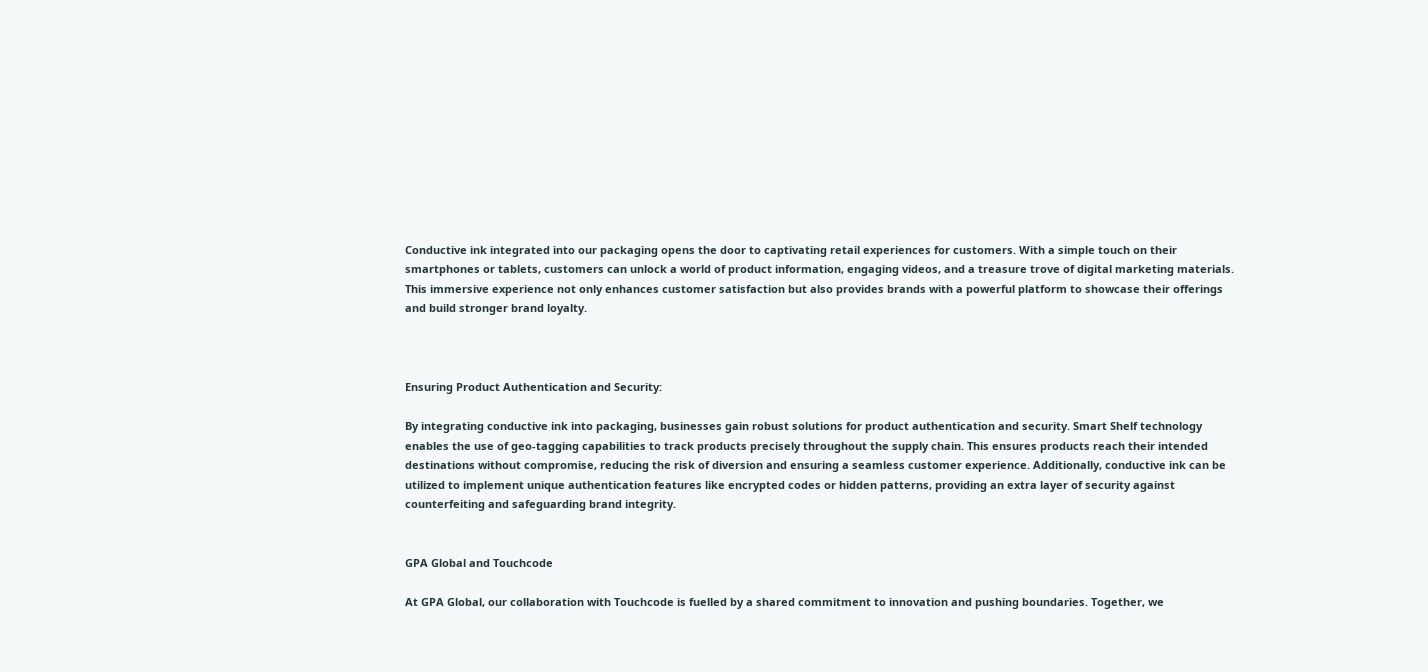Conductive ink integrated into our packaging opens the door to captivating retail experiences for customers. With a simple touch on their smartphones or tablets, customers can unlock a world of product information, engaging videos, and a treasure trove of digital marketing materials. This immersive experience not only enhances customer satisfaction but also provides brands with a powerful platform to showcase their offerings and build stronger brand loyalty.



Ensuring Product Authentication and Security:

By integrating conductive ink into packaging, businesses gain robust solutions for product authentication and security. Smart Shelf technology enables the use of geo-tagging capabilities to track products precisely throughout the supply chain. This ensures products reach their intended destinations without compromise, reducing the risk of diversion and ensuring a seamless customer experience. Additionally, conductive ink can be utilized to implement unique authentication features like encrypted codes or hidden patterns, providing an extra layer of security against counterfeiting and safeguarding brand integrity.


GPA Global and Touchcode

At GPA Global, our collaboration with Touchcode is fuelled by a shared commitment to innovation and pushing boundaries. Together, we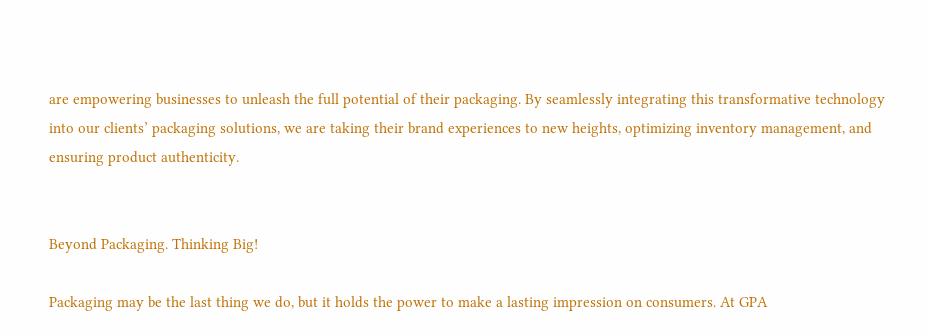are empowering businesses to unleash the full potential of their packaging. By seamlessly integrating this transformative technology into our clients’ packaging solutions, we are taking their brand experiences to new heights, optimizing inventory management, and ensuring product authenticity.


Beyond Packaging. Thinking Big!

Packaging may be the last thing we do, but it holds the power to make a lasting impression on consumers. At GPA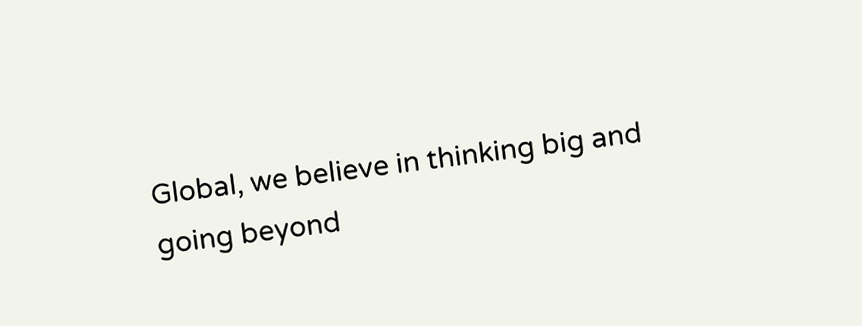Global, we believe in thinking big and going beyond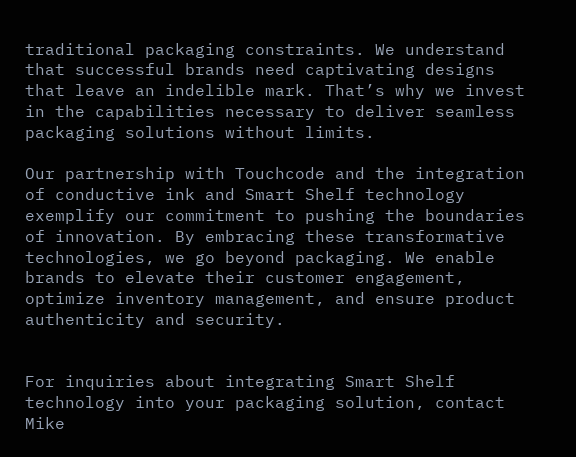traditional packaging constraints. We understand that successful brands need captivating designs that leave an indelible mark. That’s why we invest in the capabilities necessary to deliver seamless packaging solutions without limits.

Our partnership with Touchcode and the integration of conductive ink and Smart Shelf technology exemplify our commitment to pushing the boundaries of innovation. By embracing these transformative technologies, we go beyond packaging. We enable brands to elevate their customer engagement, optimize inventory management, and ensure product authenticity and security.


For inquiries about integrating Smart Shelf technology into your packaging solution, contact Mike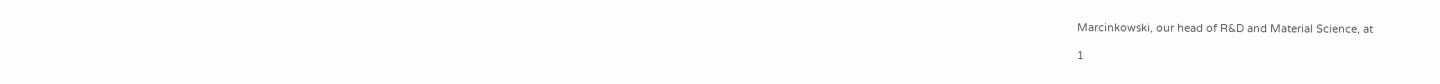Marcinkowski, our head of R&D and Material Science, at

1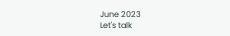June 2023
Let's talk